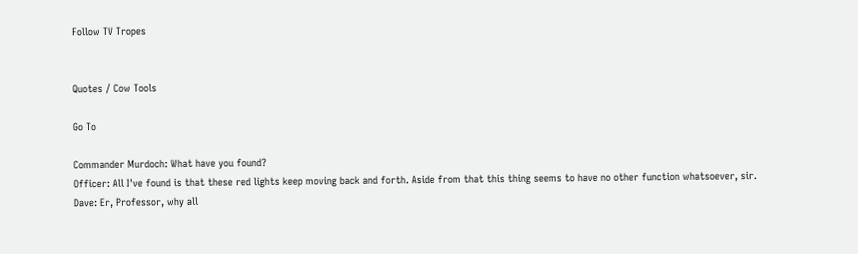Follow TV Tropes


Quotes / Cow Tools

Go To

Commander Murdoch: What have you found?
Officer: All I've found is that these red lights keep moving back and forth. Aside from that this thing seems to have no other function whatsoever, sir.
Dave: Er, Professor, why all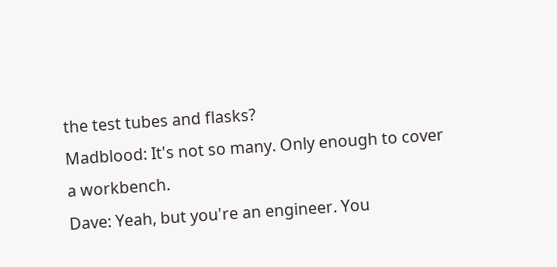the test tubes and flasks?
Madblood: It's not so many. Only enough to cover a workbench.
Dave: Yeah, but you're an engineer. You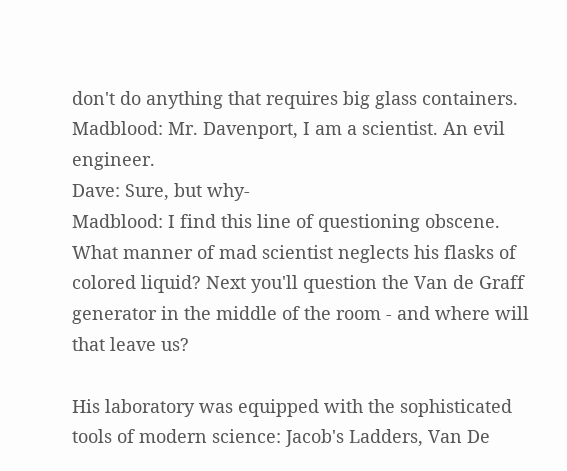don't do anything that requires big glass containers.
Madblood: Mr. Davenport, I am a scientist. An evil engineer.
Dave: Sure, but why-
Madblood: I find this line of questioning obscene. What manner of mad scientist neglects his flasks of colored liquid? Next you'll question the Van de Graff generator in the middle of the room - and where will that leave us?

His laboratory was equipped with the sophisticated tools of modern science: Jacob's Ladders, Van De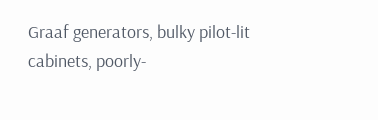Graaf generators, bulky pilot-lit cabinets, poorly-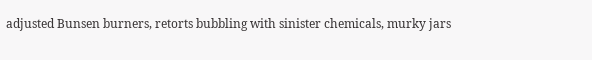adjusted Bunsen burners, retorts bubbling with sinister chemicals, murky jars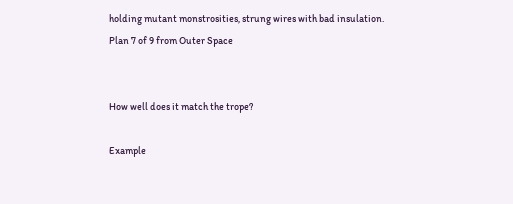holding mutant monstrosities, strung wires with bad insulation.
Plan 7 of 9 from Outer Space


How well does it match the trope?

Example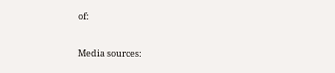of:


Media sources: